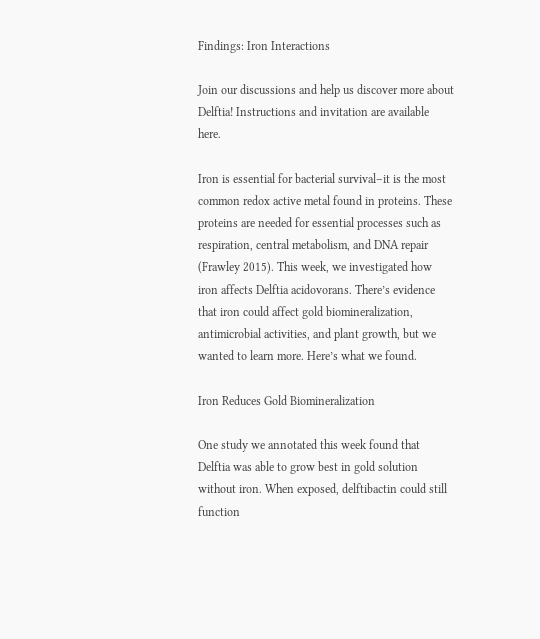Findings: Iron Interactions

Join our discussions and help us discover more about Delftia! Instructions and invitation are available here.

Iron is essential for bacterial survival–it is the most common redox active metal found in proteins. These proteins are needed for essential processes such as respiration, central metabolism, and DNA repair (Frawley 2015). This week, we investigated how iron affects Delftia acidovorans. There’s evidence that iron could affect gold biomineralization, antimicrobial activities, and plant growth, but we wanted to learn more. Here’s what we found.

Iron Reduces Gold Biomineralization

One study we annotated this week found that Delftia was able to grow best in gold solution without iron. When exposed, delftibactin could still function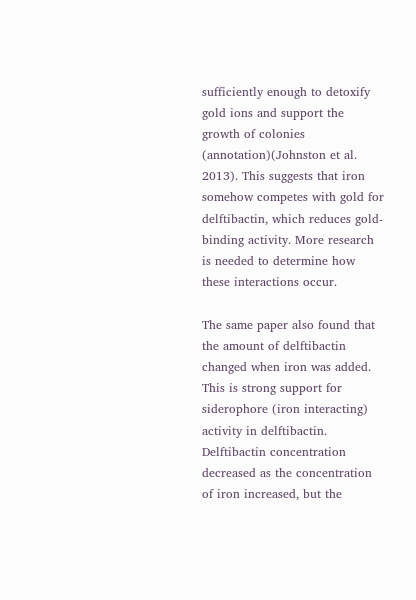sufficiently enough to detoxify gold ions and support the growth of colonies (annotation)(Johnston et al. 2013). This suggests that iron somehow competes with gold for delftibactin, which reduces gold-binding activity. More research is needed to determine how these interactions occur.

The same paper also found that the amount of delftibactin changed when iron was added. This is strong support for siderophore (iron interacting) activity in delftibactin. Delftibactin concentration decreased as the concentration of iron increased, but the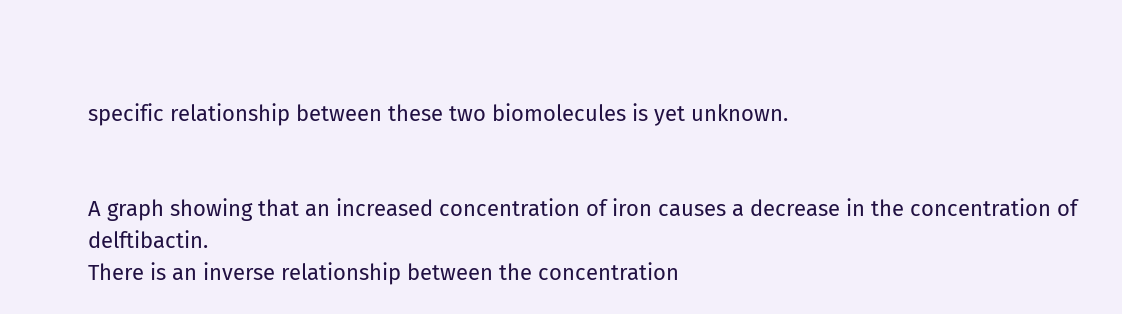specific relationship between these two biomolecules is yet unknown.


A graph showing that an increased concentration of iron causes a decrease in the concentration of delftibactin.
There is an inverse relationship between the concentration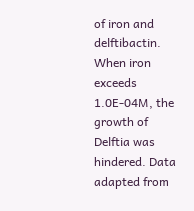of iron and delftibactin. When iron exceeds 1.0E-04M, the growth of Delftia was hindered. Data adapted from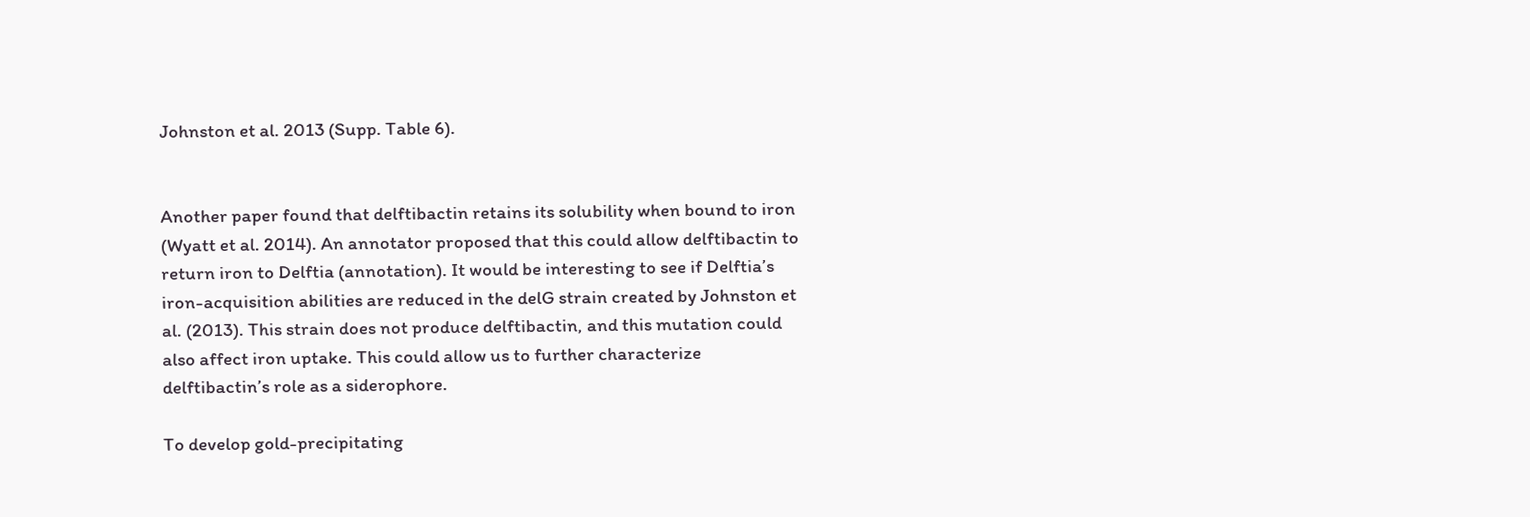Johnston et al. 2013 (Supp. Table 6).


Another paper found that delftibactin retains its solubility when bound to iron (Wyatt et al. 2014). An annotator proposed that this could allow delftibactin to return iron to Delftia (annotation). It would be interesting to see if Delftia’s iron-acquisition abilities are reduced in the delG strain created by Johnston et al. (2013). This strain does not produce delftibactin, and this mutation could also affect iron uptake. This could allow us to further characterize delftibactin’s role as a siderophore.

To develop gold-precipitating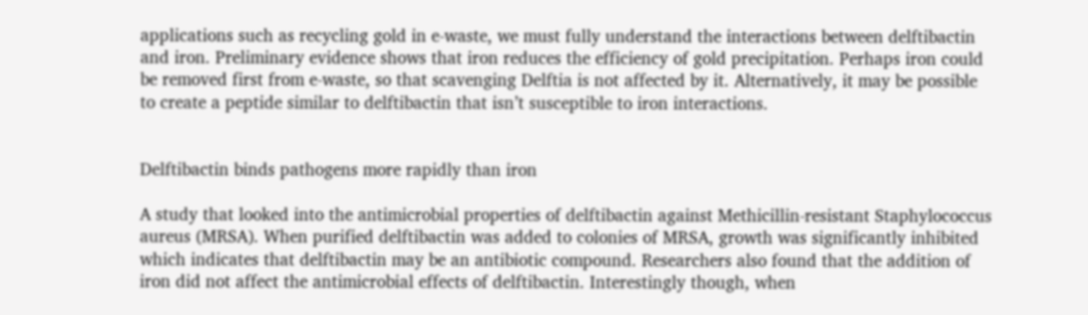applications such as recycling gold in e-waste, we must fully understand the interactions between delftibactin and iron. Preliminary evidence shows that iron reduces the efficiency of gold precipitation. Perhaps iron could be removed first from e-waste, so that scavenging Delftia is not affected by it. Alternatively, it may be possible to create a peptide similar to delftibactin that isn’t susceptible to iron interactions.


Delftibactin binds pathogens more rapidly than iron

A study that looked into the antimicrobial properties of delftibactin against Methicillin-resistant Staphylococcus aureus (MRSA). When purified delftibactin was added to colonies of MRSA, growth was significantly inhibited which indicates that delftibactin may be an antibiotic compound. Researchers also found that the addition of iron did not affect the antimicrobial effects of delftibactin. Interestingly though, when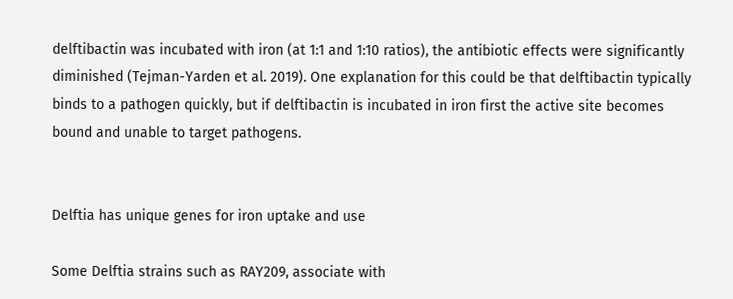delftibactin was incubated with iron (at 1:1 and 1:10 ratios), the antibiotic effects were significantly diminished (Tejman-Yarden et al. 2019). One explanation for this could be that delftibactin typically binds to a pathogen quickly, but if delftibactin is incubated in iron first the active site becomes bound and unable to target pathogens.


Delftia has unique genes for iron uptake and use

Some Delftia strains such as RAY209, associate with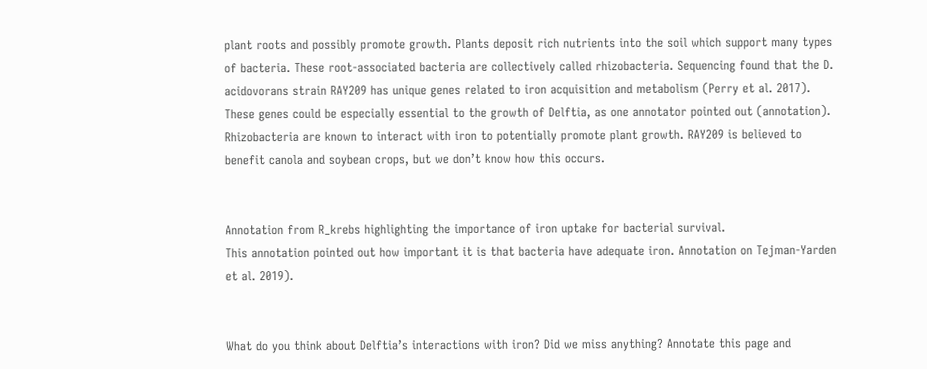plant roots and possibly promote growth. Plants deposit rich nutrients into the soil which support many types of bacteria. These root-associated bacteria are collectively called rhizobacteria. Sequencing found that the D. acidovorans strain RAY209 has unique genes related to iron acquisition and metabolism (Perry et al. 2017). These genes could be especially essential to the growth of Delftia, as one annotator pointed out (annotation). Rhizobacteria are known to interact with iron to potentially promote plant growth. RAY209 is believed to benefit canola and soybean crops, but we don’t know how this occurs.


Annotation from R_krebs highlighting the importance of iron uptake for bacterial survival.
This annotation pointed out how important it is that bacteria have adequate iron. Annotation on Tejman-Yarden et al. 2019).


What do you think about Delftia’s interactions with iron? Did we miss anything? Annotate this page and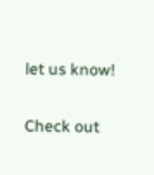let us know!

Check out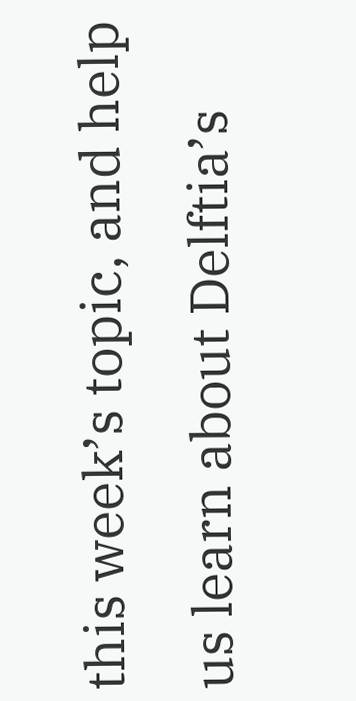this week’s topic, and help us learn about Delftia’s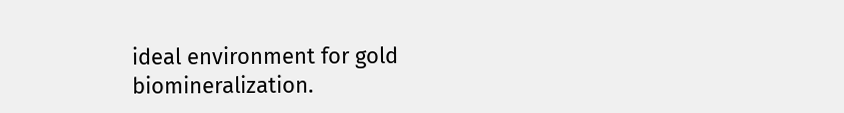ideal environment for gold biomineralization.